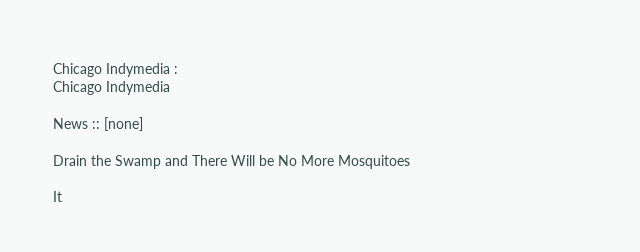Chicago Indymedia :
Chicago Indymedia

News :: [none]

Drain the Swamp and There Will be No More Mosquitoes

It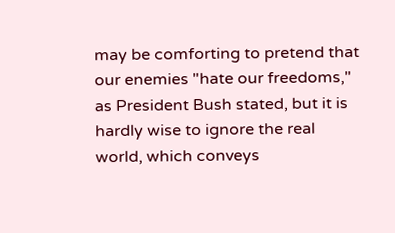may be comforting to pretend that our enemies "hate our freedoms," as President Bush stated, but it is hardly wise to ignore the real world, which conveys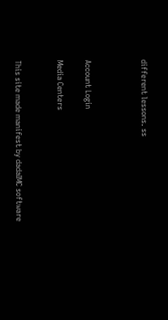different lessons. ss



Account Login

Media Centers


This site made manifest by dadaIMC software